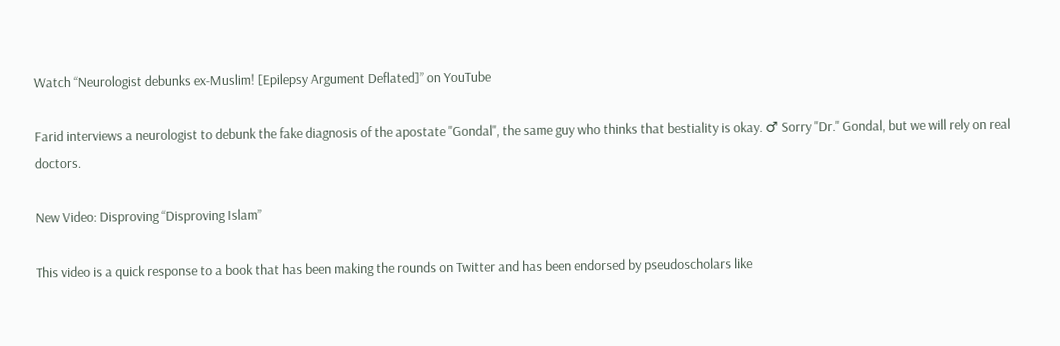Watch “Neurologist debunks ex-Muslim! [Epilepsy Argument Deflated]” on YouTube

Farid interviews a neurologist to debunk the fake diagnosis of the apostate "Gondal", the same guy who thinks that bestiality is okay. ♂ Sorry "Dr." Gondal, but we will rely on real doctors.

New Video: Disproving “Disproving Islam”

This video is a quick response to a book that has been making the rounds on Twitter and has been endorsed by pseudoscholars like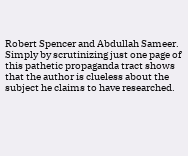Robert Spencer and Abdullah Sameer. Simply by scrutinizing just one page of this pathetic propaganda tract shows that the author is clueless about the subject he claims to have researched.